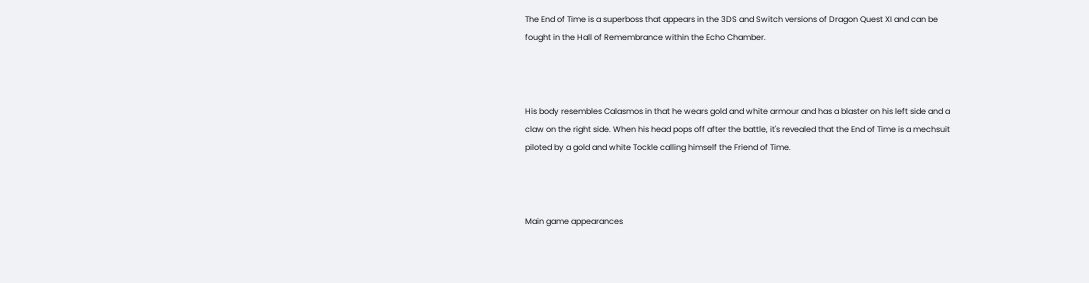The End of Time is a superboss that appears in the 3DS and Switch versions of Dragon Quest XI and can be fought in the Hall of Remembrance within the Echo Chamber.



His body resembles Calasmos in that he wears gold and white armour and has a blaster on his left side and a claw on the right side. When his head pops off after the battle, it's revealed that the End of Time is a mechsuit piloted by a gold and white Tockle calling himself the Friend of Time.



Main game appearances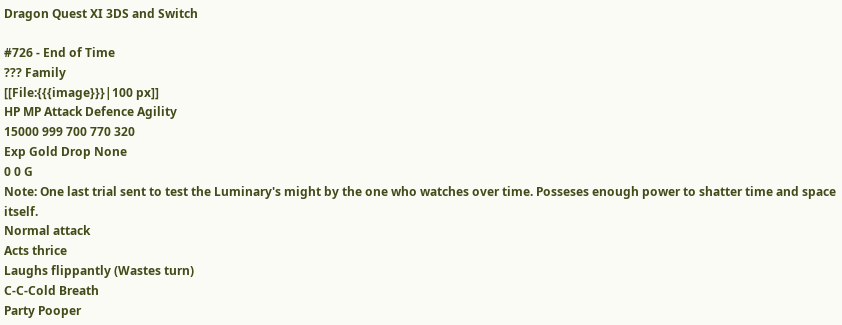Dragon Quest XI 3DS and Switch

#726 - End of Time
??? Family
[[File:{{{image}}}|100 px]]
HP MP Attack Defence Agility
15000 999 700 770 320
Exp Gold Drop None
0 0 G
Note: One last trial sent to test the Luminary's might by the one who watches over time. Posseses enough power to shatter time and space itself.
Normal attack
Acts thrice
Laughs flippantly (Wastes turn)
C-C-Cold Breath
Party Pooper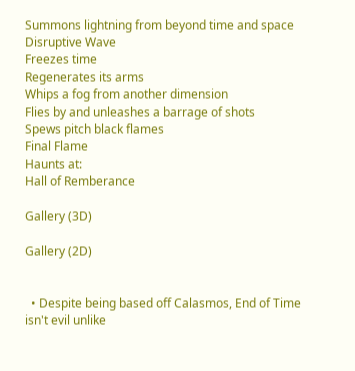Summons lightning from beyond time and space
Disruptive Wave
Freezes time
Regenerates its arms
Whips a fog from another dimension
Flies by and unleashes a barrage of shots
Spews pitch black flames
Final Flame
Haunts at:
Hall of Remberance

Gallery (3D)

Gallery (2D)


  • Despite being based off Calasmos, End of Time isn't evil unlike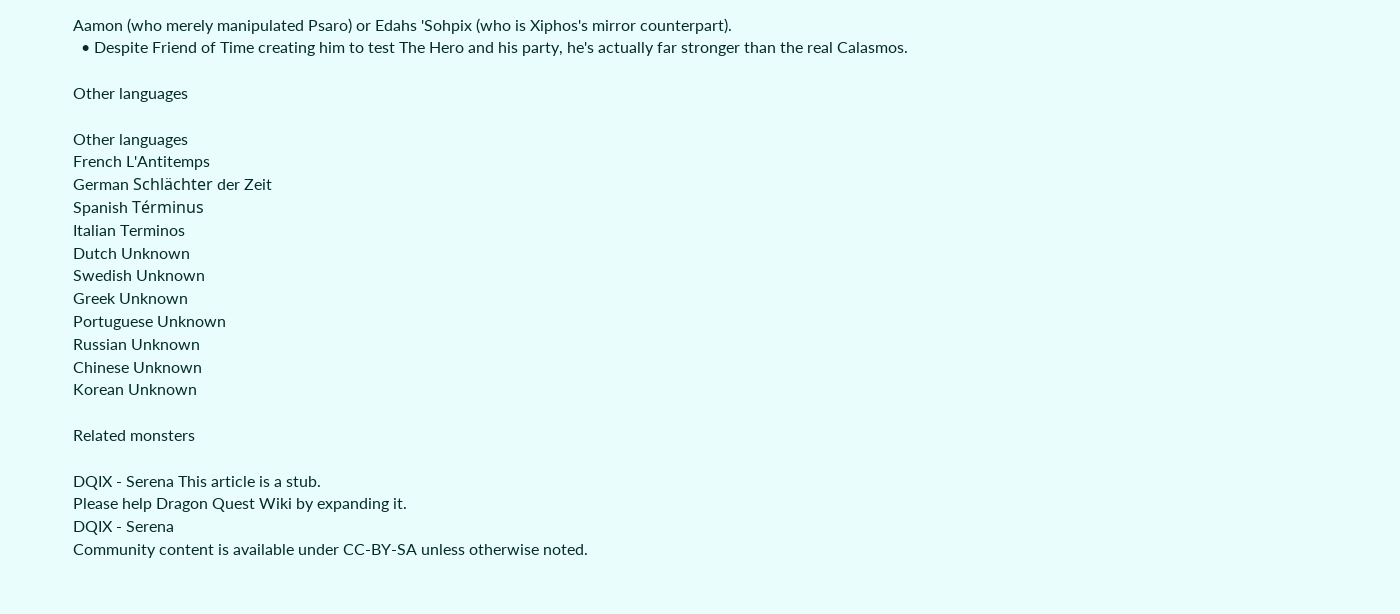Aamon (who merely manipulated Psaro) or Edahs 'Sohpix (who is Xiphos's mirror counterpart).
  • Despite Friend of Time creating him to test The Hero and his party, he's actually far stronger than the real Calasmos.

Other languages

Other languages
French L'Antitemps
German Schlächter der Zeit
Spanish Términus
Italian Terminos
Dutch Unknown
Swedish Unknown
Greek Unknown
Portuguese Unknown
Russian Unknown
Chinese Unknown
Korean Unknown

Related monsters

DQIX - Serena This article is a stub.
Please help Dragon Quest Wiki by expanding it.
DQIX - Serena
Community content is available under CC-BY-SA unless otherwise noted.